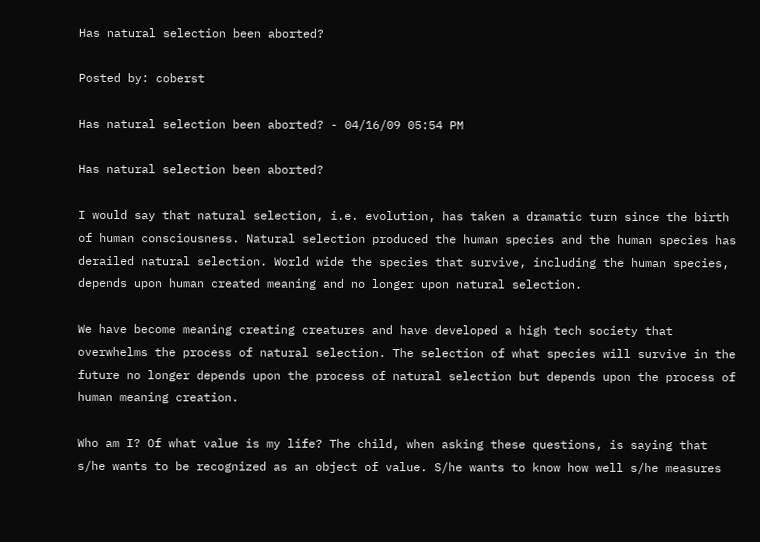Has natural selection been aborted?

Posted by: coberst

Has natural selection been aborted? - 04/16/09 05:54 PM

Has natural selection been aborted?

I would say that natural selection, i.e. evolution, has taken a dramatic turn since the birth of human consciousness. Natural selection produced the human species and the human species has derailed natural selection. World wide the species that survive, including the human species, depends upon human created meaning and no longer upon natural selection.

We have become meaning creating creatures and have developed a high tech society that overwhelms the process of natural selection. The selection of what species will survive in the future no longer depends upon the process of natural selection but depends upon the process of human meaning creation.

Who am I? Of what value is my life? The child, when asking these questions, is saying that s/he wants to be recognized as an object of value. S/he wants to know how well s/he measures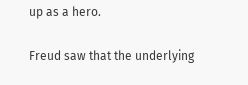up as a hero.

Freud saw that the underlying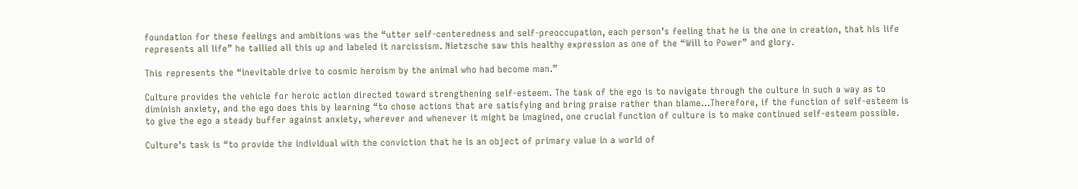foundation for these feelings and ambitions was the “utter self-centeredness and self-preoccupation, each person’s feeling that he is the one in creation, that his life represents all life” he tallied all this up and labeled it narcissism. Nietzsche saw this healthy expression as one of the “Will to Power” and glory.

This represents the “inevitable drive to cosmic heroism by the animal who had become man.”

Culture provides the vehicle for heroic action directed toward strengthening self-esteem. The task of the ego is to navigate through the culture in such a way as to diminish anxiety, and the ego does this by learning “to chose actions that are satisfying and bring praise rather than blame…Therefore, if the function of self-esteem is to give the ego a steady buffer against anxiety, wherever and whenever it might be imagined, one crucial function of culture is to make continued self-esteem possible.

Culture’s task is “to provide the individual with the conviction that he is an object of primary value in a world of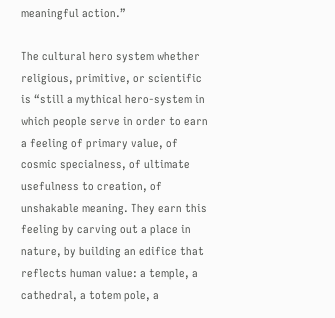meaningful action.”

The cultural hero system whether religious, primitive, or scientific is “still a mythical hero-system in which people serve in order to earn a feeling of primary value, of cosmic specialness, of ultimate usefulness to creation, of unshakable meaning. They earn this feeling by carving out a place in nature, by building an edifice that reflects human value: a temple, a cathedral, a totem pole, a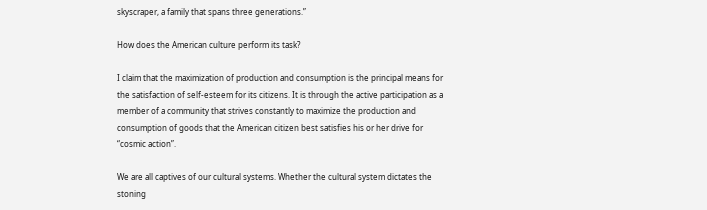skyscraper, a family that spans three generations.”

How does the American culture perform its task?

I claim that the maximization of production and consumption is the principal means for the satisfaction of self-esteem for its citizens. It is through the active participation as a member of a community that strives constantly to maximize the production and consumption of goods that the American citizen best satisfies his or her drive for “cosmic action”.

We are all captives of our cultural systems. Whether the cultural system dictates the stoning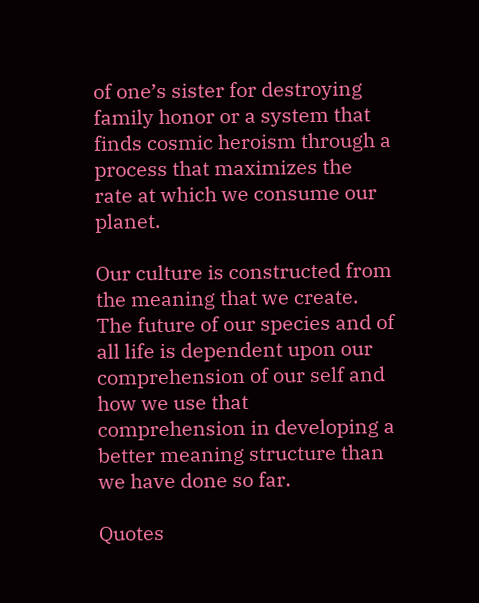of one’s sister for destroying family honor or a system that finds cosmic heroism through a process that maximizes the rate at which we consume our planet.

Our culture is constructed from the meaning that we create. The future of our species and of all life is dependent upon our comprehension of our self and how we use that comprehension in developing a better meaning structure than we have done so far.

Quotes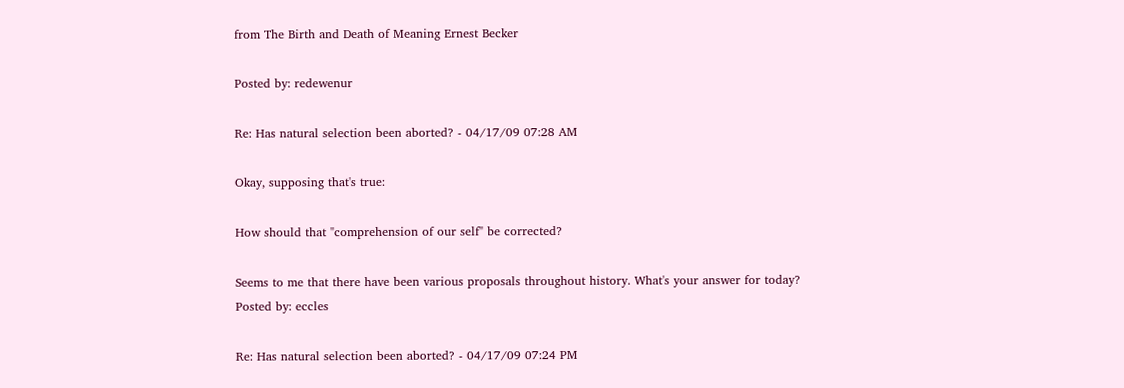from The Birth and Death of Meaning Ernest Becker

Posted by: redewenur

Re: Has natural selection been aborted? - 04/17/09 07:28 AM

Okay, supposing that's true:

How should that "comprehension of our self" be corrected?

Seems to me that there have been various proposals throughout history. What's your answer for today?
Posted by: eccles

Re: Has natural selection been aborted? - 04/17/09 07:24 PM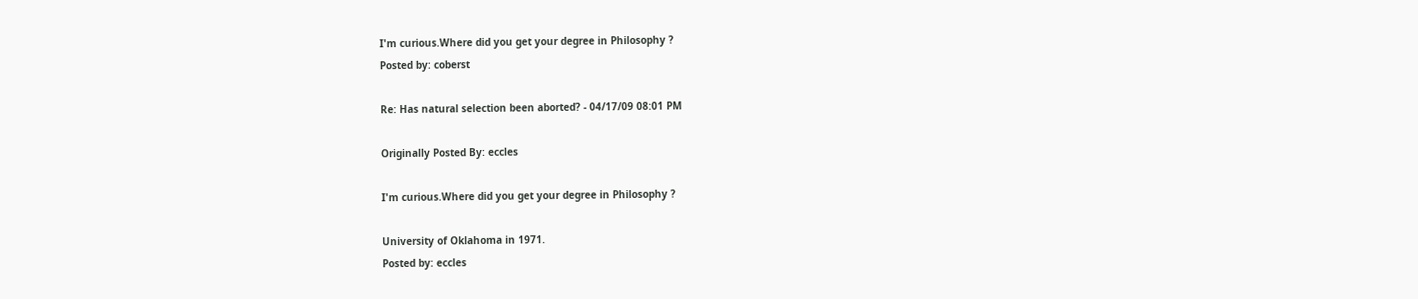I'm curious.Where did you get your degree in Philosophy ?
Posted by: coberst

Re: Has natural selection been aborted? - 04/17/09 08:01 PM

Originally Posted By: eccles

I'm curious.Where did you get your degree in Philosophy ?

University of Oklahoma in 1971.
Posted by: eccles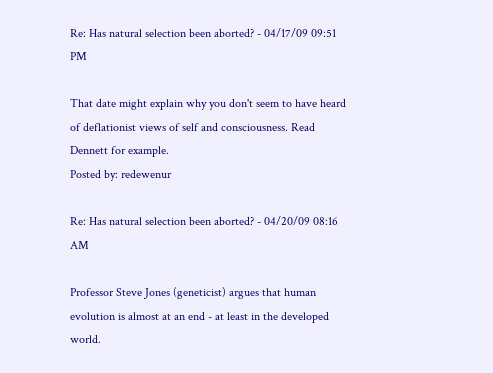Re: Has natural selection been aborted? - 04/17/09 09:51 PM

That date might explain why you don't seem to have heard of deflationist views of self and consciousness. Read Dennett for example.
Posted by: redewenur

Re: Has natural selection been aborted? - 04/20/09 08:16 AM

Professor Steve Jones (geneticist) argues that human evolution is almost at an end - at least in the developed world.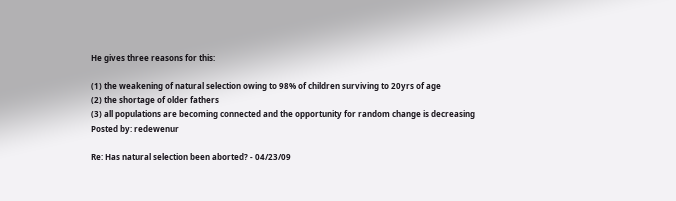He gives three reasons for this:

(1) the weakening of natural selection owing to 98% of children surviving to 20yrs of age
(2) the shortage of older fathers
(3) all populations are becoming connected and the opportunity for random change is decreasing
Posted by: redewenur

Re: Has natural selection been aborted? - 04/23/09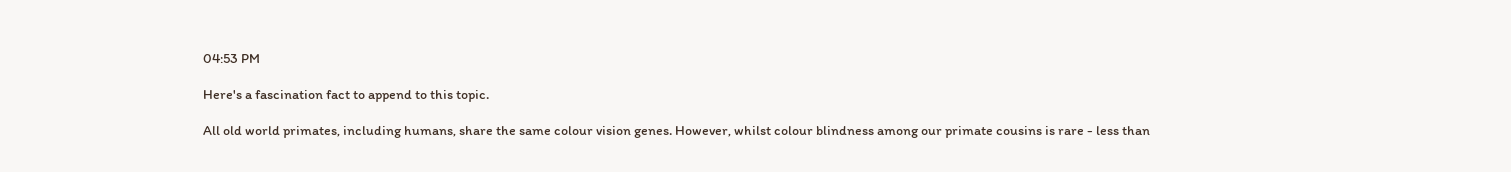04:53 PM

Here's a fascination fact to append to this topic.

All old world primates, including humans, share the same colour vision genes. However, whilst colour blindness among our primate cousins is rare - less than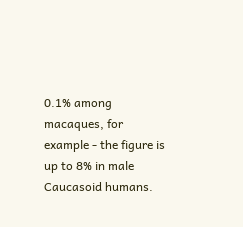0.1% among macaques, for example - the figure is up to 8% in male Caucasoid humans.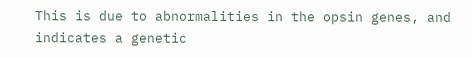This is due to abnormalities in the opsin genes, and indicates a genetic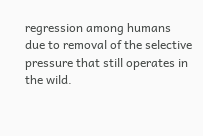regression among humans due to removal of the selective pressure that still operates in the wild.